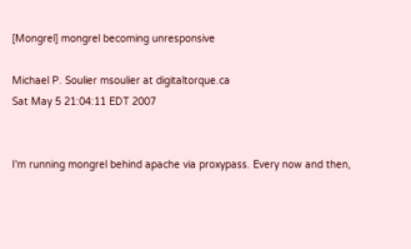[Mongrel] mongrel becoming unresponsive

Michael P. Soulier msoulier at digitaltorque.ca
Sat May 5 21:04:11 EDT 2007


I'm running mongrel behind apache via proxypass. Every now and then,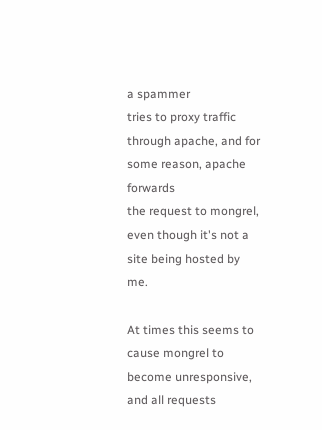a spammer
tries to proxy traffic through apache, and for some reason, apache forwards
the request to mongrel, even though it's not a site being hosted by me.

At times this seems to cause mongrel to become unresponsive, and all requests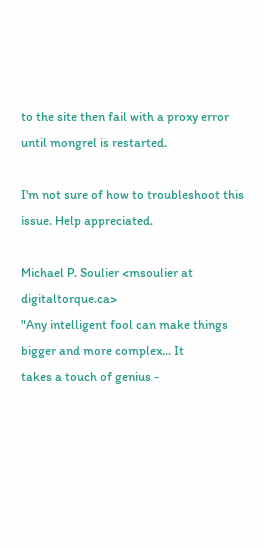to the site then fail with a proxy error until mongrel is restarted.

I'm not sure of how to troubleshoot this issue. Help appreciated.

Michael P. Soulier <msoulier at digitaltorque.ca>
"Any intelligent fool can make things bigger and more complex... It
takes a touch of genius -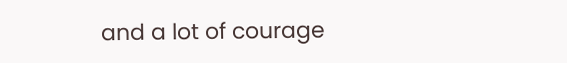and a lot of courage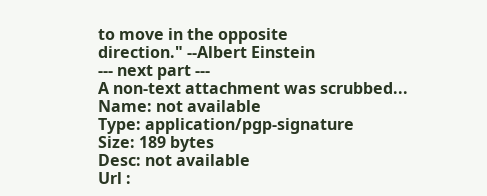to move in the opposite
direction." --Albert Einstein
--- next part ---
A non-text attachment was scrubbed...
Name: not available
Type: application/pgp-signature
Size: 189 bytes
Desc: not available
Url :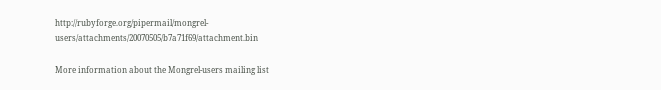http://rubyforge.org/pipermail/mongrel-users/attachments/20070505/b7a71f69/attachment.bin

More information about the Mongrel-users mailing list